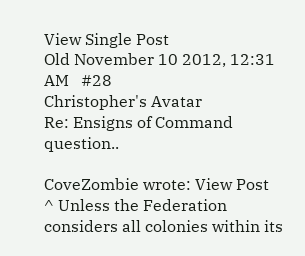View Single Post
Old November 10 2012, 12:31 AM   #28
Christopher's Avatar
Re: Ensigns of Command question..

CoveZombie wrote: View Post
^ Unless the Federation considers all colonies within its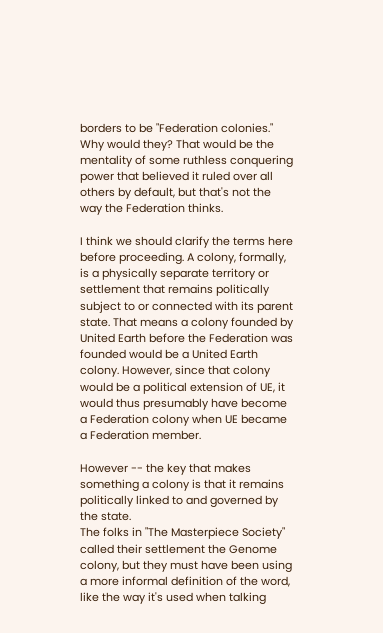borders to be "Federation colonies."
Why would they? That would be the mentality of some ruthless conquering power that believed it ruled over all others by default, but that's not the way the Federation thinks.

I think we should clarify the terms here before proceeding. A colony, formally, is a physically separate territory or settlement that remains politically subject to or connected with its parent state. That means a colony founded by United Earth before the Federation was founded would be a United Earth colony. However, since that colony would be a political extension of UE, it would thus presumably have become a Federation colony when UE became a Federation member.

However -- the key that makes something a colony is that it remains politically linked to and governed by the state.
The folks in "The Masterpiece Society" called their settlement the Genome colony, but they must have been using a more informal definition of the word, like the way it's used when talking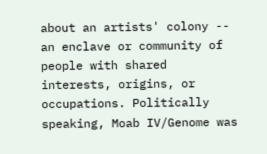about an artists' colony -- an enclave or community of people with shared interests, origins, or occupations. Politically speaking, Moab IV/Genome was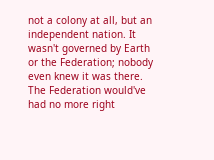not a colony at all, but an independent nation. It wasn't governed by Earth or the Federation; nobody even knew it was there. The Federation would've had no more right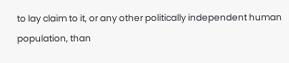to lay claim to it, or any other politically independent human population, than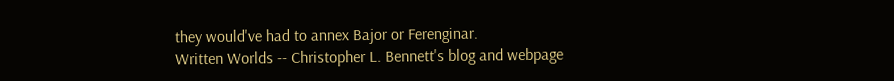they would've had to annex Bajor or Ferenginar.
Written Worlds -- Christopher L. Bennett's blog and webpage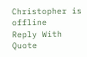Christopher is offline   Reply With Quote